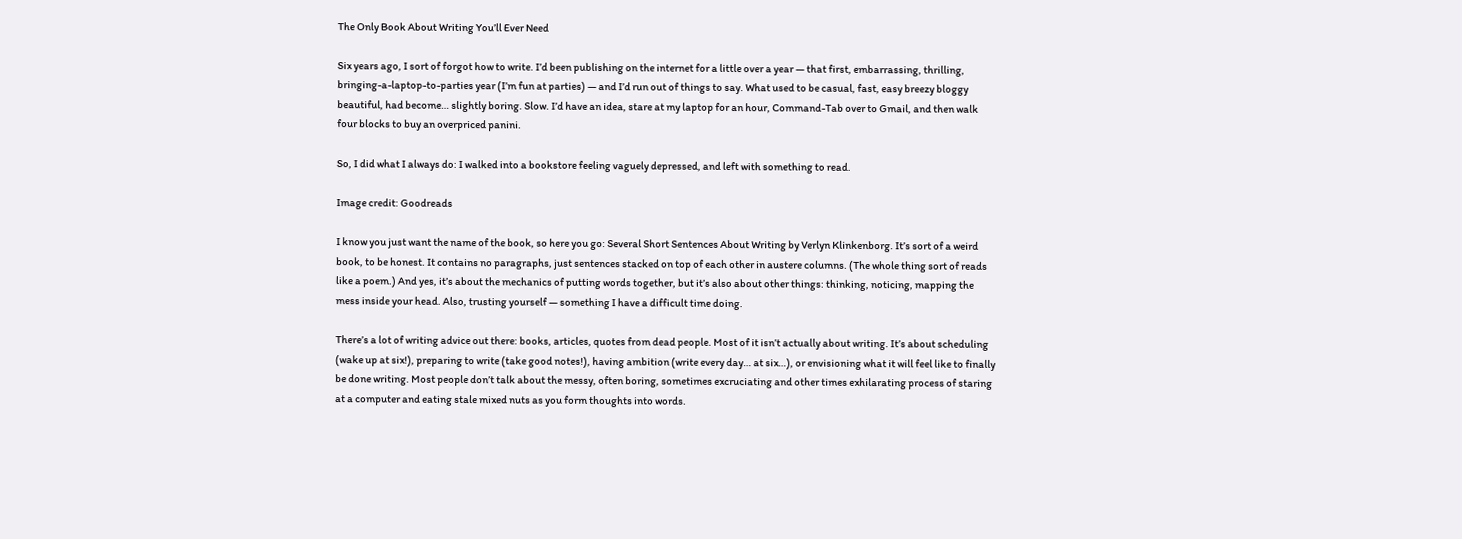The Only Book About Writing You’ll Ever Need

Six years ago, I sort of forgot how to write. I’d been publishing on the internet for a little over a year — that first, embarrassing, thrilling, bringing-a-laptop-to-parties year (I’m fun at parties) — and I’d run out of things to say. What used to be casual, fast, easy breezy bloggy beautiful, had become… slightly boring. Slow. I’d have an idea, stare at my laptop for an hour, Command-Tab over to Gmail, and then walk four blocks to buy an overpriced panini.

So, I did what I always do: I walked into a bookstore feeling vaguely depressed, and left with something to read.

Image credit: Goodreads

I know you just want the name of the book, so here you go: Several Short Sentences About Writing by Verlyn Klinkenborg. It’s sort of a weird book, to be honest. It contains no paragraphs, just sentences stacked on top of each other in austere columns. (The whole thing sort of reads like a poem.) And yes, it’s about the mechanics of putting words together, but it’s also about other things: thinking, noticing, mapping the mess inside your head. Also, trusting yourself — something I have a difficult time doing.

There’s a lot of writing advice out there: books, articles, quotes from dead people. Most of it isn’t actually about writing. It’s about scheduling (wake up at six!), preparing to write (take good notes!), having ambition (write every day… at six…), or envisioning what it will feel like to finally be done writing. Most people don’t talk about the messy, often boring, sometimes excruciating and other times exhilarating process of staring at a computer and eating stale mixed nuts as you form thoughts into words.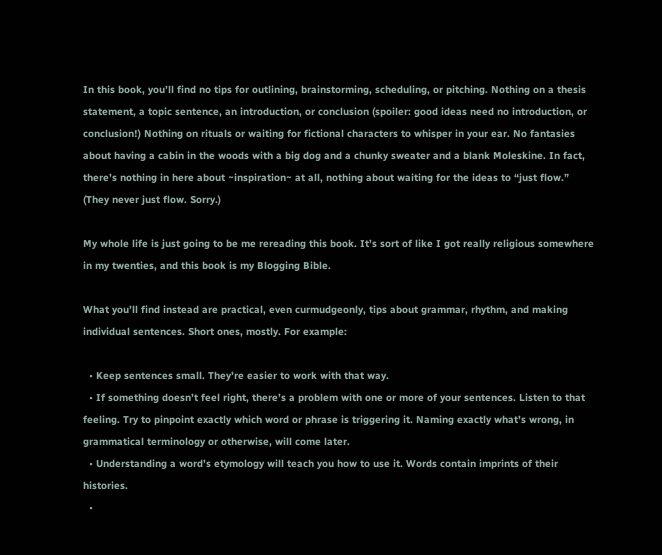In this book, you’ll find no tips for outlining, brainstorming, scheduling, or pitching. Nothing on a thesis statement, a topic sentence, an introduction, or conclusion (spoiler: good ideas need no introduction, or conclusion!) Nothing on rituals or waiting for fictional characters to whisper in your ear. No fantasies about having a cabin in the woods with a big dog and a chunky sweater and a blank Moleskine. In fact, there’s nothing in here about ~inspiration~ at all, nothing about waiting for the ideas to “just flow.” (They never just flow. Sorry.)

My whole life is just going to be me rereading this book. It’s sort of like I got really religious somewhere in my twenties, and this book is my Blogging Bible.

What you’ll find instead are practical, even curmudgeonly, tips about grammar, rhythm, and making individual sentences. Short ones, mostly. For example:

  • Keep sentences small. They’re easier to work with that way.
  • If something doesn’t feel right, there’s a problem with one or more of your sentences. Listen to that feeling. Try to pinpoint exactly which word or phrase is triggering it. Naming exactly what’s wrong, in grammatical terminology or otherwise, will come later.
  • Understanding a word’s etymology will teach you how to use it. Words contain imprints of their histories.
  •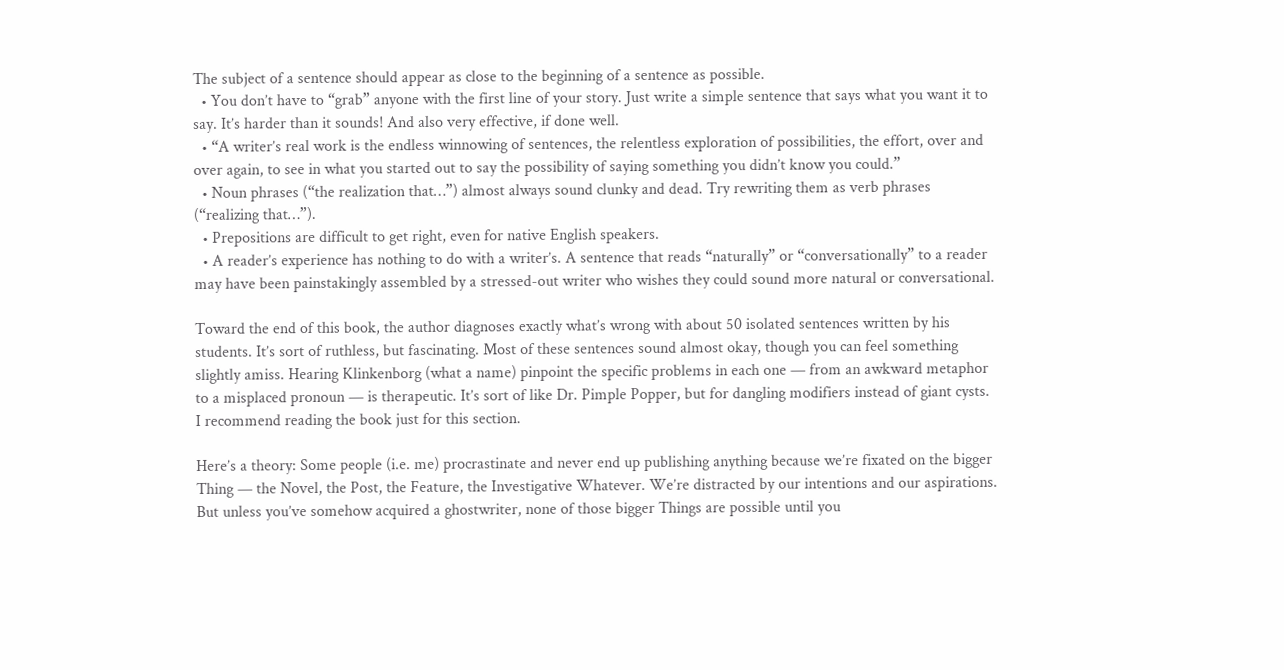The subject of a sentence should appear as close to the beginning of a sentence as possible.
  • You don’t have to “grab” anyone with the first line of your story. Just write a simple sentence that says what you want it to say. It’s harder than it sounds! And also very effective, if done well.
  • “A writer’s real work is the endless winnowing of sentences, the relentless exploration of possibilities, the effort, over and over again, to see in what you started out to say the possibility of saying something you didn’t know you could.”
  • Noun phrases (“the realization that…”) almost always sound clunky and dead. Try rewriting them as verb phrases (“realizing that…”).
  • Prepositions are difficult to get right, even for native English speakers.
  • A reader’s experience has nothing to do with a writer’s. A sentence that reads “naturally” or “conversationally” to a reader may have been painstakingly assembled by a stressed-out writer who wishes they could sound more natural or conversational.

Toward the end of this book, the author diagnoses exactly what’s wrong with about 50 isolated sentences written by his students. It’s sort of ruthless, but fascinating. Most of these sentences sound almost okay, though you can feel something slightly amiss. Hearing Klinkenborg (what a name) pinpoint the specific problems in each one — from an awkward metaphor to a misplaced pronoun — is therapeutic. It’s sort of like Dr. Pimple Popper, but for dangling modifiers instead of giant cysts. I recommend reading the book just for this section.

Here’s a theory: Some people (i.e. me) procrastinate and never end up publishing anything because we’re fixated on the bigger Thing — the Novel, the Post, the Feature, the Investigative Whatever. We’re distracted by our intentions and our aspirations. But unless you’ve somehow acquired a ghostwriter, none of those bigger Things are possible until you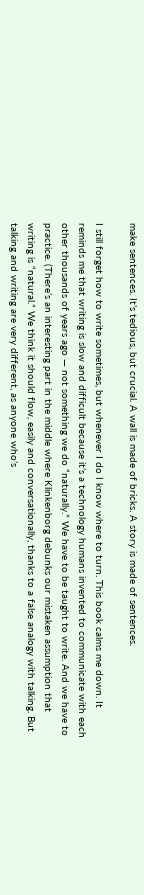make sentences. It’s tedious, but crucial. A wall is made of bricks. A story is made of sentences.

I still forget how to write sometimes, but whenever I do I know where to turn. This book calms me down. It reminds me that writing is slow and difficult because it’s a technology humans invented to communicate with each other thousands of years ago — not something we do “naturally.” We have to be taught to write. And we have to practice. (There’s an interesting part in the middle where Klinkenborg debunks our mistaken assumption that writing is “natural.” We think it should flow, easily and conversationally, thanks to a false analogy with talking. But talking and writing are very different, as anyone who’s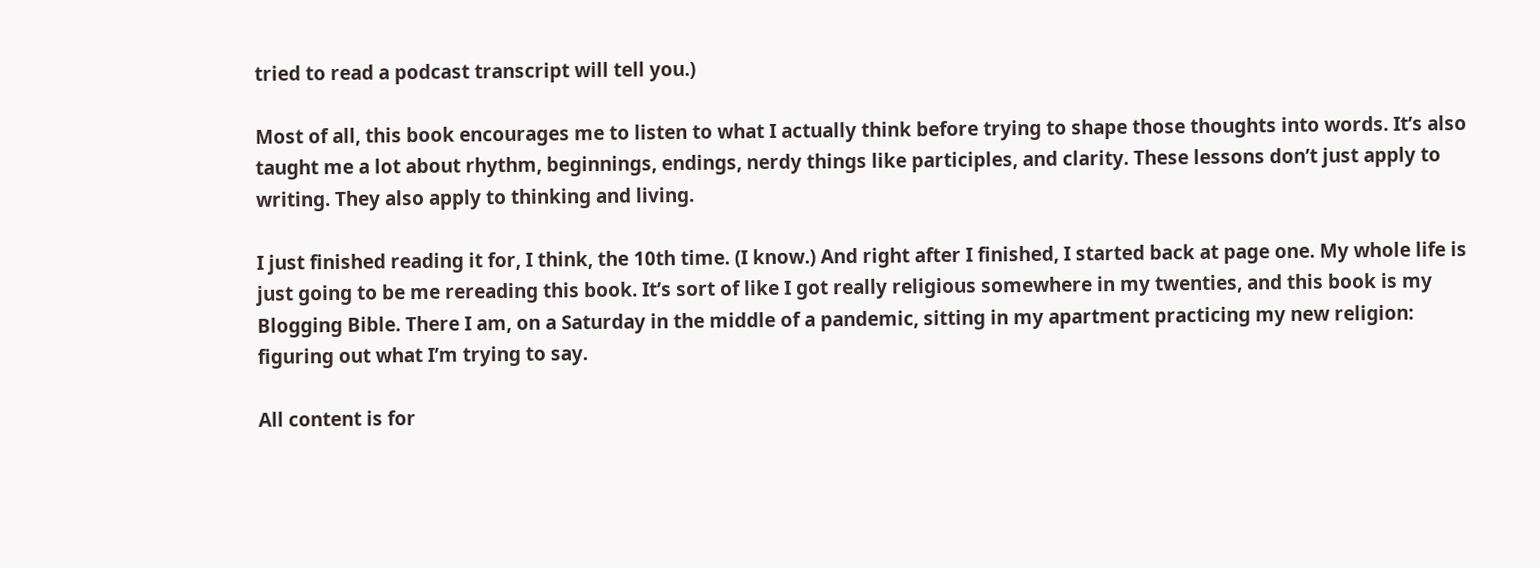tried to read a podcast transcript will tell you.)

Most of all, this book encourages me to listen to what I actually think before trying to shape those thoughts into words. It’s also taught me a lot about rhythm, beginnings, endings, nerdy things like participles, and clarity. These lessons don’t just apply to writing. They also apply to thinking and living.

I just finished reading it for, I think, the 10th time. (I know.) And right after I finished, I started back at page one. My whole life is just going to be me rereading this book. It’s sort of like I got really religious somewhere in my twenties, and this book is my Blogging Bible. There I am, on a Saturday in the middle of a pandemic, sitting in my apartment practicing my new religion: figuring out what I’m trying to say.

All content is for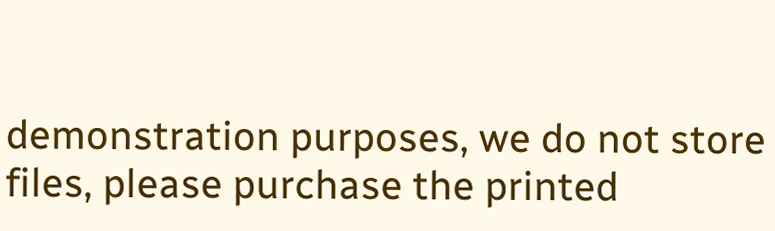demonstration purposes, we do not store files, please purchase the printed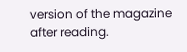version of the magazine after reading.